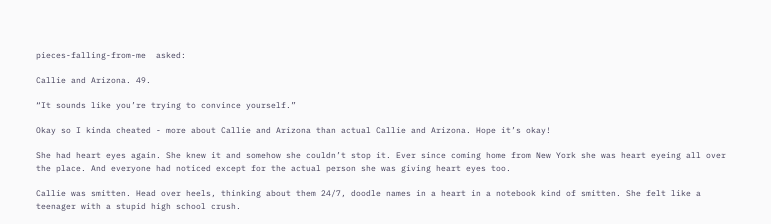pieces-falling-from-me  asked:

Callie and Arizona. 49.

“It sounds like you’re trying to convince yourself.”

Okay so I kinda cheated - more about Callie and Arizona than actual Callie and Arizona. Hope it’s okay!

She had heart eyes again. She knew it and somehow she couldn’t stop it. Ever since coming home from New York she was heart eyeing all over the place. And everyone had noticed except for the actual person she was giving heart eyes too.

Callie was smitten. Head over heels, thinking about them 24/7, doodle names in a heart in a notebook kind of smitten. She felt like a teenager with a stupid high school crush.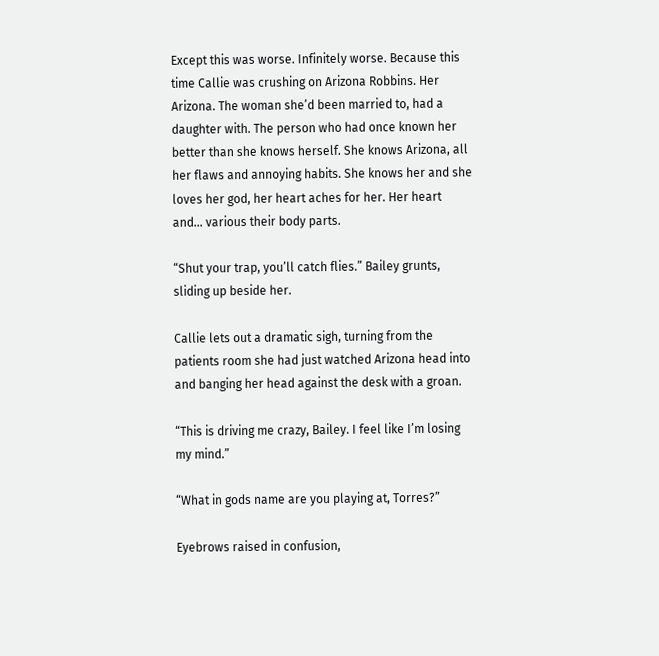Except this was worse. Infinitely worse. Because this time Callie was crushing on Arizona Robbins. Her Arizona. The woman she’d been married to, had a daughter with. The person who had once known her better than she knows herself. She knows Arizona, all her flaws and annoying habits. She knows her and she loves her god, her heart aches for her. Her heart and… various their body parts.

“Shut your trap, you’ll catch flies.” Bailey grunts, sliding up beside her.

Callie lets out a dramatic sigh, turning from the patients room she had just watched Arizona head into and banging her head against the desk with a groan.

“This is driving me crazy, Bailey. I feel like I’m losing my mind.”

“What in gods name are you playing at, Torres?”

Eyebrows raised in confusion,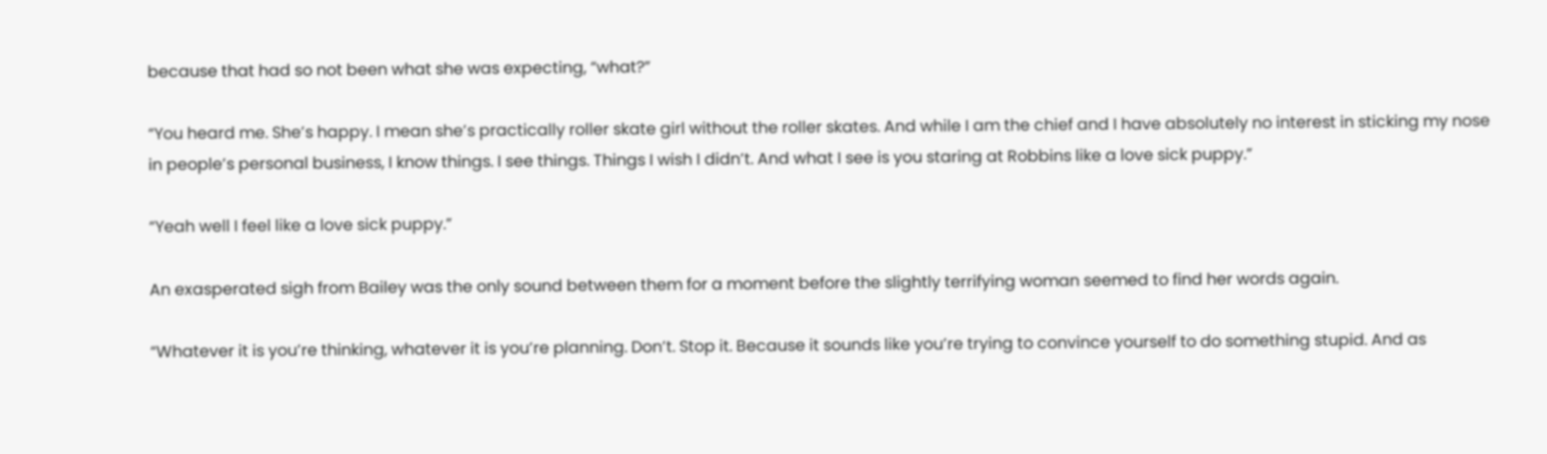because that had so not been what she was expecting, “what?”

“You heard me. She’s happy. I mean she’s practically roller skate girl without the roller skates. And while I am the chief and I have absolutely no interest in sticking my nose in people’s personal business, I know things. I see things. Things I wish I didn’t. And what I see is you staring at Robbins like a love sick puppy.”

“Yeah well I feel like a love sick puppy.”

An exasperated sigh from Bailey was the only sound between them for a moment before the slightly terrifying woman seemed to find her words again.

“Whatever it is you’re thinking, whatever it is you’re planning. Don’t. Stop it. Because it sounds like you’re trying to convince yourself to do something stupid. And as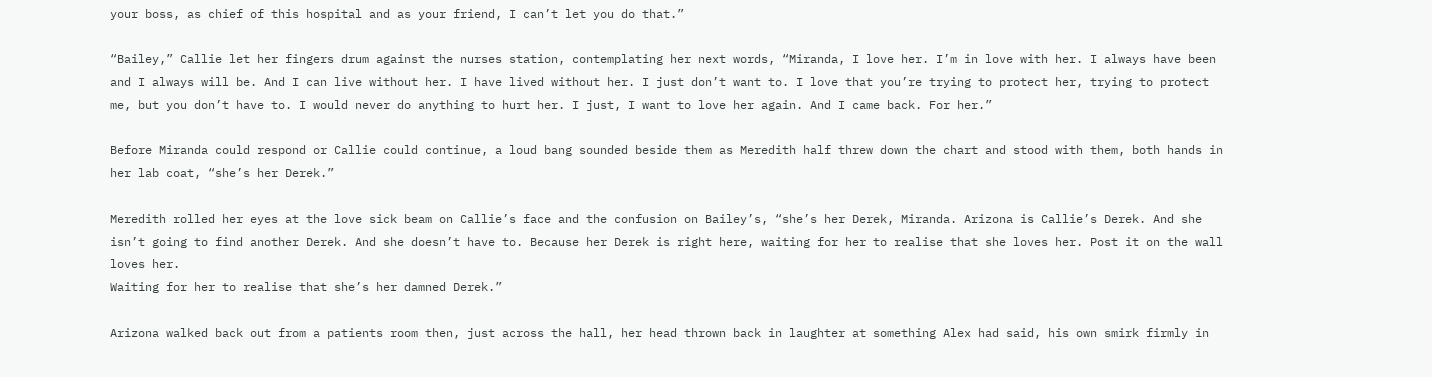your boss, as chief of this hospital and as your friend, I can’t let you do that.”

“Bailey,” Callie let her fingers drum against the nurses station, contemplating her next words, “Miranda, I love her. I’m in love with her. I always have been and I always will be. And I can live without her. I have lived without her. I just don’t want to. I love that you’re trying to protect her, trying to protect me, but you don’t have to. I would never do anything to hurt her. I just, I want to love her again. And I came back. For her.”

Before Miranda could respond or Callie could continue, a loud bang sounded beside them as Meredith half threw down the chart and stood with them, both hands in her lab coat, “she’s her Derek.”

Meredith rolled her eyes at the love sick beam on Callie’s face and the confusion on Bailey’s, “she’s her Derek, Miranda. Arizona is Callie’s Derek. And she isn’t going to find another Derek. And she doesn’t have to. Because her Derek is right here, waiting for her to realise that she loves her. Post it on the wall loves her.
Waiting for her to realise that she’s her damned Derek.”

Arizona walked back out from a patients room then, just across the hall, her head thrown back in laughter at something Alex had said, his own smirk firmly in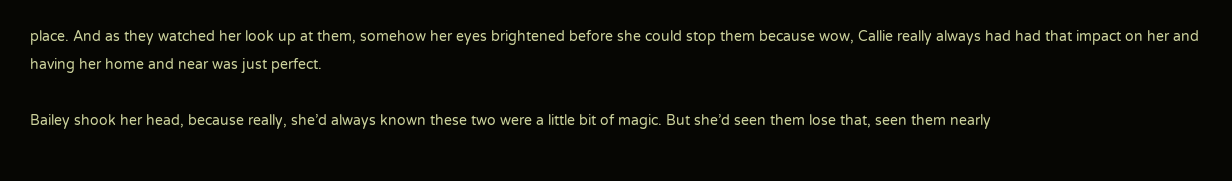place. And as they watched her look up at them, somehow her eyes brightened before she could stop them because wow, Callie really always had had that impact on her and having her home and near was just perfect.

Bailey shook her head, because really, she’d always known these two were a little bit of magic. But she’d seen them lose that, seen them nearly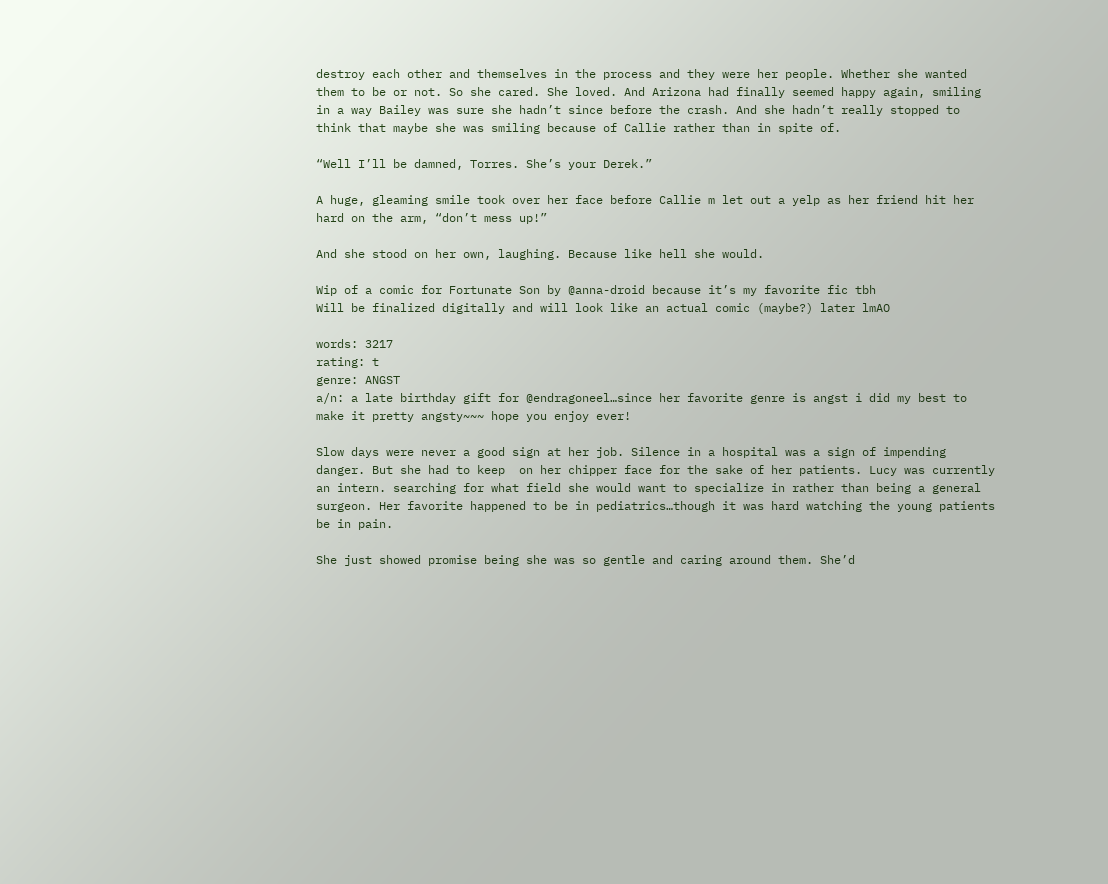destroy each other and themselves in the process and they were her people. Whether she wanted them to be or not. So she cared. She loved. And Arizona had finally seemed happy again, smiling in a way Bailey was sure she hadn’t since before the crash. And she hadn’t really stopped to think that maybe she was smiling because of Callie rather than in spite of.

“Well I’ll be damned, Torres. She’s your Derek.”

A huge, gleaming smile took over her face before Callie m let out a yelp as her friend hit her hard on the arm, “don’t mess up!”

And she stood on her own, laughing. Because like hell she would.

Wip of a comic for Fortunate Son by @anna-droid because it’s my favorite fic tbh
Will be finalized digitally and will look like an actual comic (maybe?) later lmAO

words: 3217
rating: t
genre: ANGST
a/n: a late birthday gift for @endragoneel…since her favorite genre is angst i did my best to make it pretty angsty~~~ hope you enjoy ever!

Slow days were never a good sign at her job. Silence in a hospital was a sign of impending danger. But she had to keep  on her chipper face for the sake of her patients. Lucy was currently an intern. searching for what field she would want to specialize in rather than being a general surgeon. Her favorite happened to be in pediatrics…though it was hard watching the young patients be in pain.

She just showed promise being she was so gentle and caring around them. She’d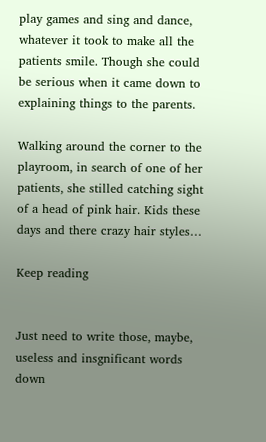play games and sing and dance, whatever it took to make all the patients smile. Though she could be serious when it came down to explaining things to the parents.

Walking around the corner to the playroom, in search of one of her patients, she stilled catching sight of a head of pink hair. Kids these days and there crazy hair styles…

Keep reading


Just need to write those, maybe, useless and insgnificant words down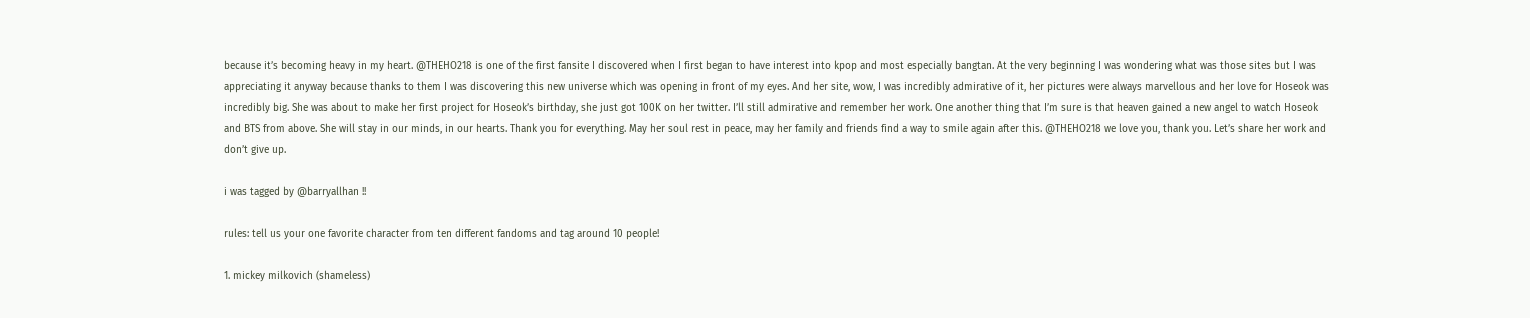because it’s becoming heavy in my heart. @THEHO218 is one of the first fansite I discovered when I first began to have interest into kpop and most especially bangtan. At the very beginning I was wondering what was those sites but I was appreciating it anyway because thanks to them I was discovering this new universe which was opening in front of my eyes. And her site, wow, I was incredibly admirative of it, her pictures were always marvellous and her love for Hoseok was incredibly big. She was about to make her first project for Hoseok’s birthday, she just got 100K on her twitter. I’ll still admirative and remember her work. One another thing that I’m sure is that heaven gained a new angel to watch Hoseok and BTS from above. She will stay in our minds, in our hearts. Thank you for everything. May her soul rest in peace, may her family and friends find a way to smile again after this. @THEHO218 we love you, thank you. Let’s share her work and don’t give up.

i was tagged by @barryallhan !!

rules: tell us your one favorite character from ten different fandoms and tag around 10 people!

1. mickey milkovich (shameless)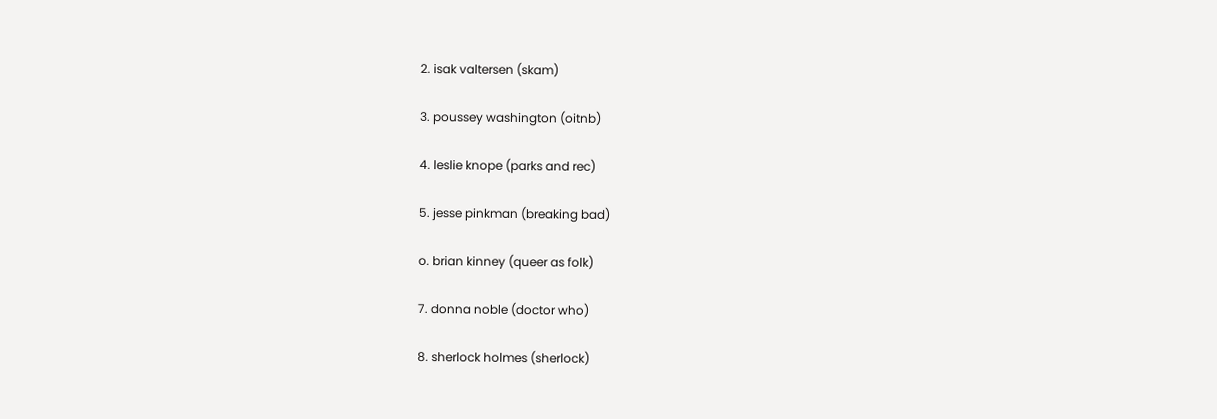2. isak valtersen (skam)

3. poussey washington (oitnb)

4. leslie knope (parks and rec)

5. jesse pinkman (breaking bad)

o. brian kinney (queer as folk)

7. donna noble (doctor who)

8. sherlock holmes (sherlock)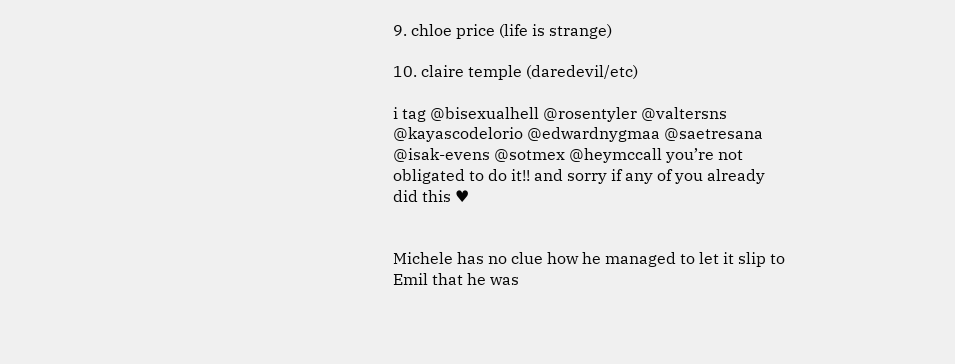9. chloe price (life is strange)

10. claire temple (daredevil/etc)

i tag @bisexualhell @rosentyler @valtersns @kayascodelorio @edwardnygmaa @saetresana @isak-evens @sotmex @heymccall you’re not obligated to do it!! and sorry if any of you already did this ♥


Michele has no clue how he managed to let it slip to Emil that he was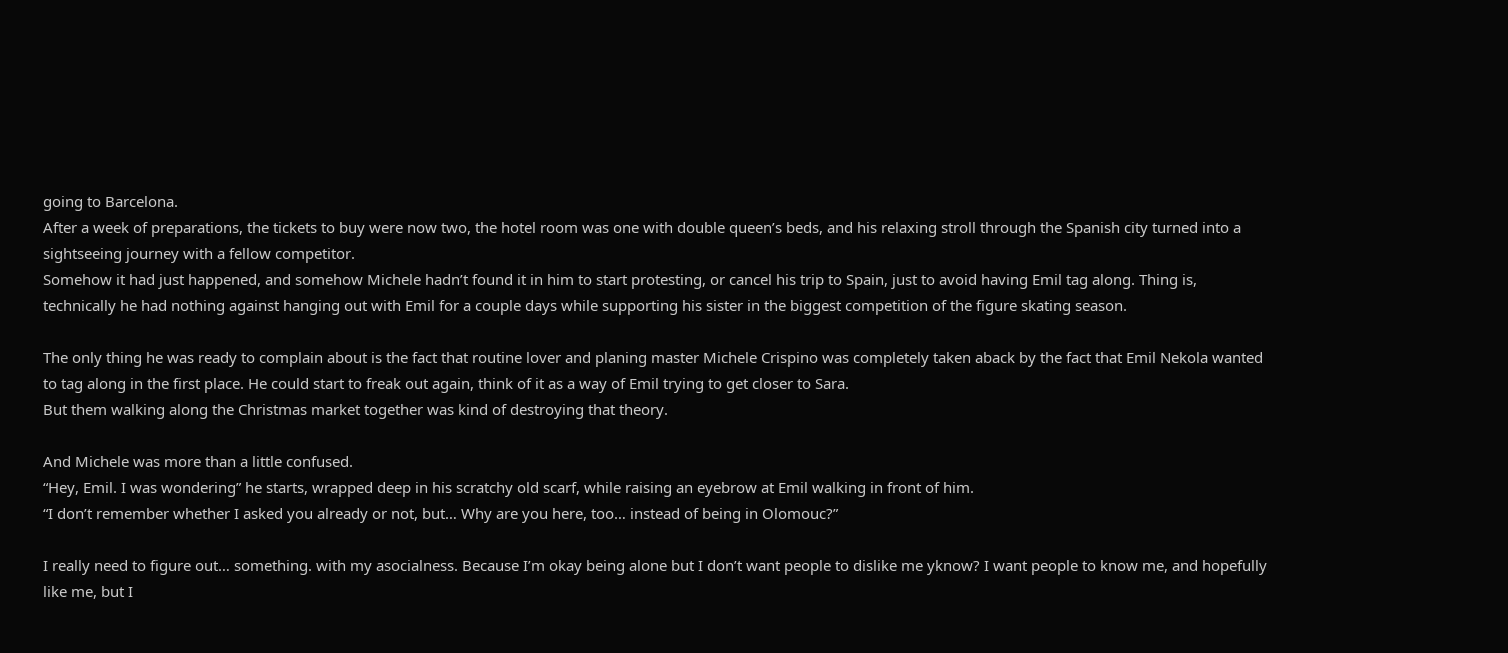going to Barcelona.
After a week of preparations, the tickets to buy were now two, the hotel room was one with double queen’s beds, and his relaxing stroll through the Spanish city turned into a sightseeing journey with a fellow competitor.
Somehow it had just happened, and somehow Michele hadn’t found it in him to start protesting, or cancel his trip to Spain, just to avoid having Emil tag along. Thing is, technically he had nothing against hanging out with Emil for a couple days while supporting his sister in the biggest competition of the figure skating season.

The only thing he was ready to complain about is the fact that routine lover and planing master Michele Crispino was completely taken aback by the fact that Emil Nekola wanted to tag along in the first place. He could start to freak out again, think of it as a way of Emil trying to get closer to Sara.
But them walking along the Christmas market together was kind of destroying that theory.

And Michele was more than a little confused.
“Hey, Emil. I was wondering” he starts, wrapped deep in his scratchy old scarf, while raising an eyebrow at Emil walking in front of him.
“I don’t remember whether I asked you already or not, but… Why are you here, too… instead of being in Olomouc?”

I really need to figure out… something. with my asocialness. Because I’m okay being alone but I don’t want people to dislike me yknow? I want people to know me, and hopefully like me, but I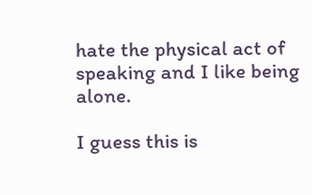hate the physical act of speaking and I like being alone.

I guess this is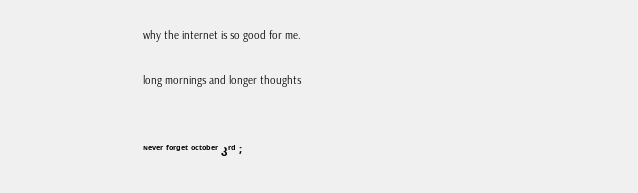why the internet is so good for me.

long mornings and longer thoughts


ᶰᵉᵛᵉʳ ᶠᵒʳᵍᵉᵗ ᵒᶜᵗᵒᵇᵉʳ კʳᵈ ;